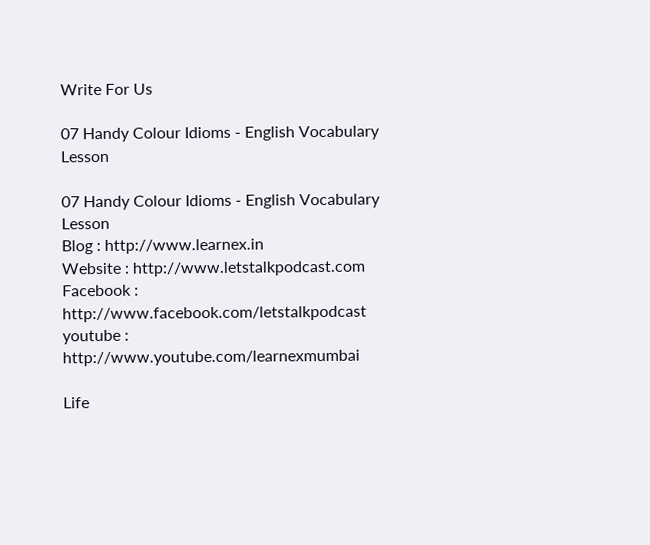Write For Us

07 Handy Colour Idioms - English Vocabulary Lesson

07 Handy Colour Idioms - English Vocabulary Lesson
Blog : http://www.learnex.in
Website : http://www.letstalkpodcast.com
Facebook : http://www.facebook.com/letstalkpodcast
youtube : http://www.youtube.com/learnexmumbai

Life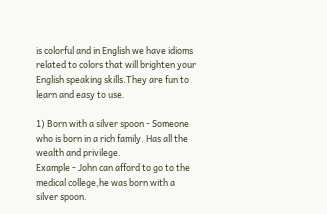is colorful and in English we have idioms related to colors that will brighten your English speaking skills.They are fun to learn and easy to use.

1) Born with a silver spoon - Someone who is born in a rich family. Has all the wealth and privilege.
Example - John can afford to go to the medical college,he was born with a silver spoon.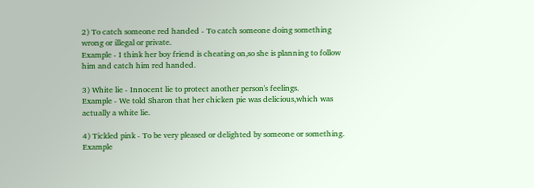2) To catch someone red handed - To catch someone doing something wrong or illegal or private.
Example - I think her boy friend is cheating on,so she is planning to follow him and catch him red handed.

3) White lie - Innocent lie to protect another person's feelings.
Example - We told Sharon that her chicken pie was delicious,which was actually a white lie.

4) Tickled pink - To be very pleased or delighted by someone or something.
Example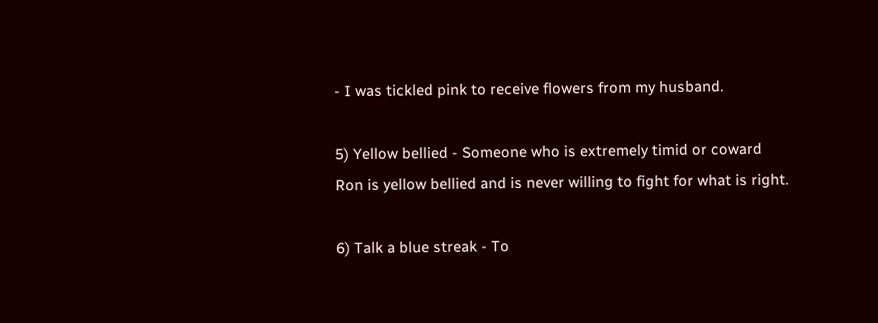- I was tickled pink to receive flowers from my husband.

5) Yellow bellied - Someone who is extremely timid or coward
Ron is yellow bellied and is never willing to fight for what is right.

6) Talk a blue streak - To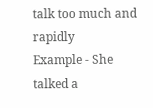talk too much and rapidly
Example - She talked a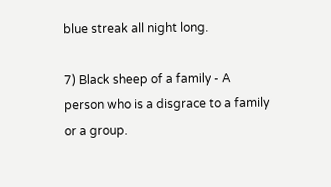blue streak all night long.

7) Black sheep of a family - A person who is a disgrace to a family or a group.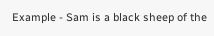Example - Sam is a black sheep of the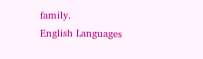family.
English Languages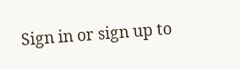Sign in or sign up to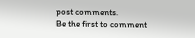post comments.
Be the first to comment